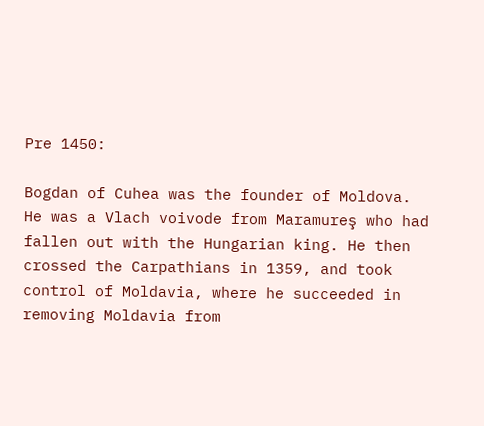Pre 1450:

Bogdan of Cuhea was the founder of Moldova. He was a Vlach voivode from Maramureş who had fallen out with the Hungarian king. He then crossed the Carpathians in 1359, and took control of Moldavia, where he succeeded in removing Moldavia from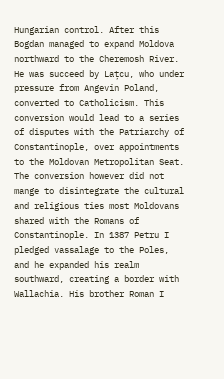Hungarian control. After this Bogdan managed to expand Moldova northward to the Cheremosh River. He was succeed by Lațcu, who under pressure from Angevin Poland, converted to Catholicism. This conversion would lead to a series of disputes with the Patriarchy of Constantinople, over appointments to the Moldovan Metropolitan Seat. The conversion however did not mange to disintegrate the cultural and religious ties most Moldovans shared with the Romans of Constantinople. In 1387 Petru I pledged vassalage to the Poles, and he expanded his realm southward, creating a border with Wallachia. His brother Roman I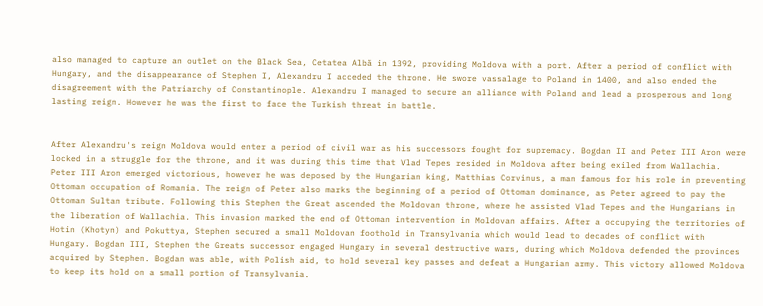also managed to capture an outlet on the Black Sea, Cetatea Albă in 1392, providing Moldova with a port. After a period of conflict with Hungary, and the disappearance of Stephen I, Alexandru I acceded the throne. He swore vassalage to Poland in 1400, and also ended the disagreement with the Patriarchy of Constantinople. Alexandru I managed to secure an alliance with Poland and lead a prosperous and long lasting reign. However he was the first to face the Turkish threat in battle.


After Alexandru's reign Moldova would enter a period of civil war as his successors fought for supremacy. Bogdan II and Peter III Aron were locked in a struggle for the throne, and it was during this time that Vlad Tepes resided in Moldova after being exiled from Wallachia. Peter III Aron emerged victorious, however he was deposed by the Hungarian king, Matthias Corvinus, a man famous for his role in preventing Ottoman occupation of Romania. The reign of Peter also marks the beginning of a period of Ottoman dominance, as Peter agreed to pay the Ottoman Sultan tribute. Following this Stephen the Great ascended the Moldovan throne, where he assisted Vlad Tepes and the Hungarians in the liberation of Wallachia. This invasion marked the end of Ottoman intervention in Moldovan affairs. After a occupying the territories of Hotin (Khotyn) and Pokuttya, Stephen secured a small Moldovan foothold in Transylvania which would lead to decades of conflict with Hungary. Bogdan III, Stephen the Greats successor engaged Hungary in several destructive wars, during which Moldova defended the provinces acquired by Stephen. Bogdan was able, with Polish aid, to hold several key passes and defeat a Hungarian army. This victory allowed Moldova to keep its hold on a small portion of Transylvania.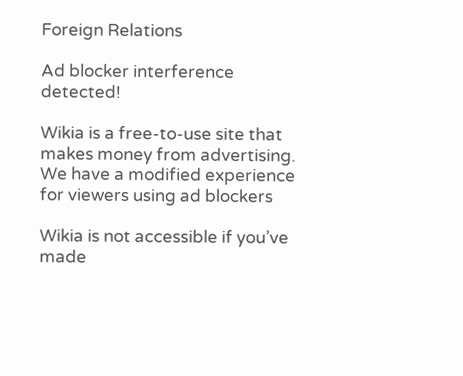Foreign Relations

Ad blocker interference detected!

Wikia is a free-to-use site that makes money from advertising. We have a modified experience for viewers using ad blockers

Wikia is not accessible if you’ve made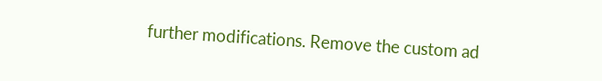further modifications. Remove the custom ad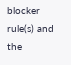blocker rule(s) and the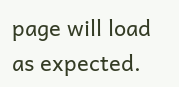page will load as expected.